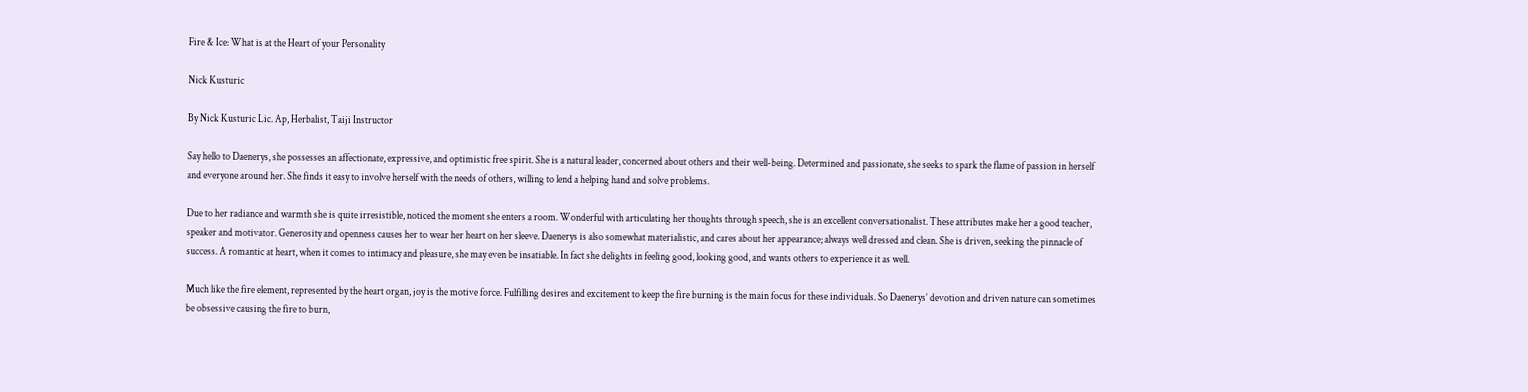Fire & Ice: What is at the Heart of your Personality

Nick Kusturic

By Nick Kusturic Lic. Ap, Herbalist, Taiji Instructor

Say hello to Daenerys, she possesses an affectionate, expressive, and optimistic free spirit. She is a natural leader, concerned about others and their well-being. Determined and passionate, she seeks to spark the flame of passion in herself and everyone around her. She finds it easy to involve herself with the needs of others, willing to lend a helping hand and solve problems.

Due to her radiance and warmth she is quite irresistible, noticed the moment she enters a room. Wonderful with articulating her thoughts through speech, she is an excellent conversationalist. These attributes make her a good teacher, speaker and motivator. Generosity and openness causes her to wear her heart on her sleeve. Daenerys is also somewhat materialistic, and cares about her appearance; always well dressed and clean. She is driven, seeking the pinnacle of success. A romantic at heart, when it comes to intimacy and pleasure, she may even be insatiable. In fact she delights in feeling good, looking good, and wants others to experience it as well.

Much like the fire element, represented by the heart organ, joy is the motive force. Fulfilling desires and excitement to keep the fire burning is the main focus for these individuals. So Daenerys’ devotion and driven nature can sometimes be obsessive causing the fire to burn,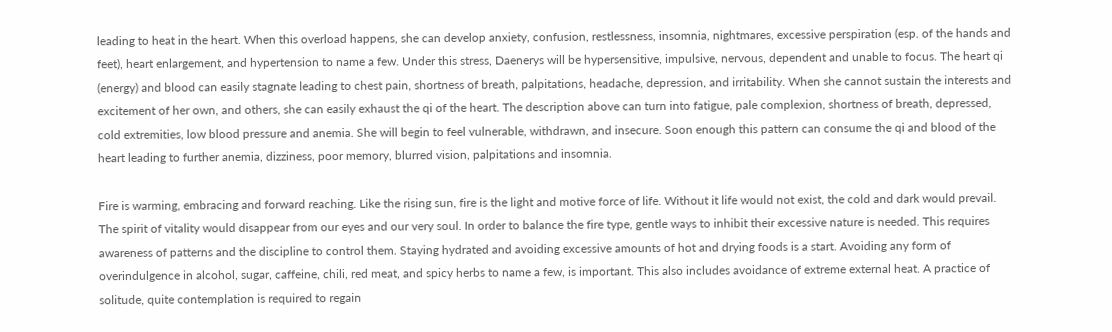leading to heat in the heart. When this overload happens, she can develop anxiety, confusion, restlessness, insomnia, nightmares, excessive perspiration (esp. of the hands and feet), heart enlargement, and hypertension to name a few. Under this stress, Daenerys will be hypersensitive, impulsive, nervous, dependent and unable to focus. The heart qi (energy) and blood can easily stagnate leading to chest pain, shortness of breath, palpitations, headache, depression, and irritability. When she cannot sustain the interests and excitement of her own, and others, she can easily exhaust the qi of the heart. The description above can turn into fatigue, pale complexion, shortness of breath, depressed, cold extremities, low blood pressure and anemia. She will begin to feel vulnerable, withdrawn, and insecure. Soon enough this pattern can consume the qi and blood of the heart leading to further anemia, dizziness, poor memory, blurred vision, palpitations and insomnia.

Fire is warming, embracing and forward reaching. Like the rising sun, fire is the light and motive force of life. Without it life would not exist, the cold and dark would prevail. The spirit of vitality would disappear from our eyes and our very soul. In order to balance the fire type, gentle ways to inhibit their excessive nature is needed. This requires awareness of patterns and the discipline to control them. Staying hydrated and avoiding excessive amounts of hot and drying foods is a start. Avoiding any form of overindulgence in alcohol, sugar, caffeine, chili, red meat, and spicy herbs to name a few, is important. This also includes avoidance of extreme external heat. A practice of solitude, quite contemplation is required to regain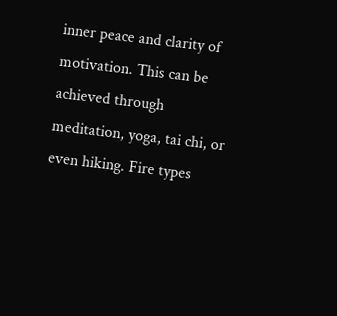inner peace and clarity of motivation. This can be achieved through meditation, yoga, tai chi, or even hiking. Fire types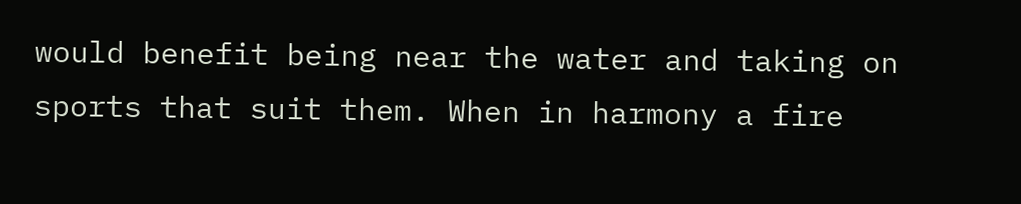would benefit being near the water and taking on sports that suit them. When in harmony a fire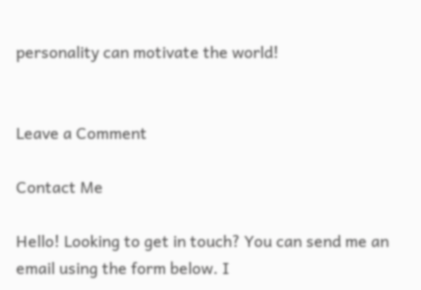personality can motivate the world!


Leave a Comment

Contact Me

Hello! Looking to get in touch? You can send me an email using the form below. I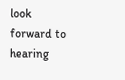look forward to hearing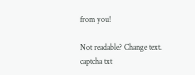from you!

Not readable? Change text. captcha txt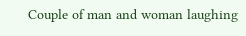Couple of man and woman laughing